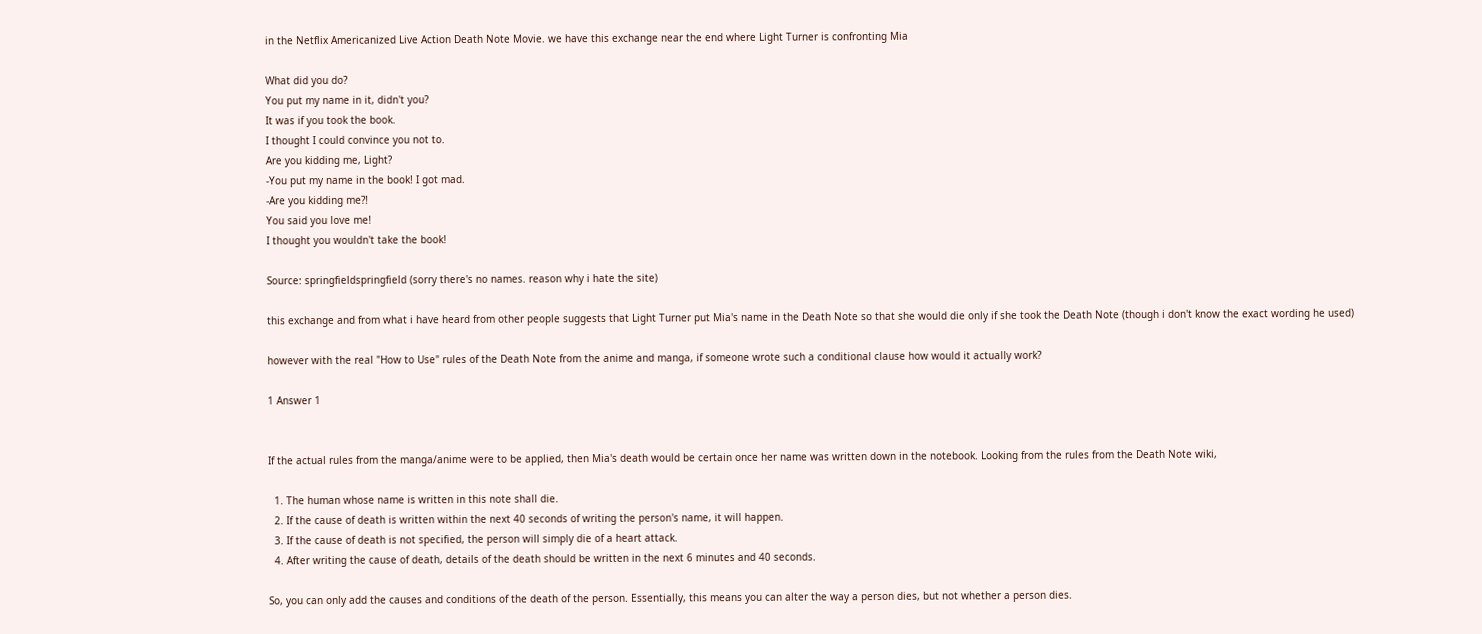in the Netflix Americanized Live Action Death Note Movie. we have this exchange near the end where Light Turner is confronting Mia

What did you do?
You put my name in it, didn't you?
It was if you took the book.
I thought I could convince you not to.
Are you kidding me, Light?
-You put my name in the book! I got mad.
-Are you kidding me?!
You said you love me!
I thought you wouldn't take the book!

Source: springfieldspringfield (sorry there's no names. reason why i hate the site)

this exchange and from what i have heard from other people suggests that Light Turner put Mia's name in the Death Note so that she would die only if she took the Death Note (though i don't know the exact wording he used)

however with the real "How to Use" rules of the Death Note from the anime and manga, if someone wrote such a conditional clause how would it actually work?

1 Answer 1


If the actual rules from the manga/anime were to be applied, then Mia's death would be certain once her name was written down in the notebook. Looking from the rules from the Death Note wiki,

  1. The human whose name is written in this note shall die.
  2. If the cause of death is written within the next 40 seconds of writing the person's name, it will happen.
  3. If the cause of death is not specified, the person will simply die of a heart attack.
  4. After writing the cause of death, details of the death should be written in the next 6 minutes and 40 seconds.

So, you can only add the causes and conditions of the death of the person. Essentially, this means you can alter the way a person dies, but not whether a person dies.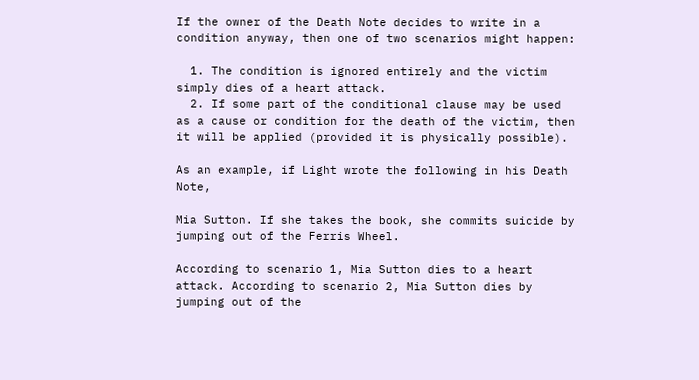If the owner of the Death Note decides to write in a condition anyway, then one of two scenarios might happen:

  1. The condition is ignored entirely and the victim simply dies of a heart attack.
  2. If some part of the conditional clause may be used as a cause or condition for the death of the victim, then it will be applied (provided it is physically possible).

As an example, if Light wrote the following in his Death Note,

Mia Sutton. If she takes the book, she commits suicide by jumping out of the Ferris Wheel.

According to scenario 1, Mia Sutton dies to a heart attack. According to scenario 2, Mia Sutton dies by jumping out of the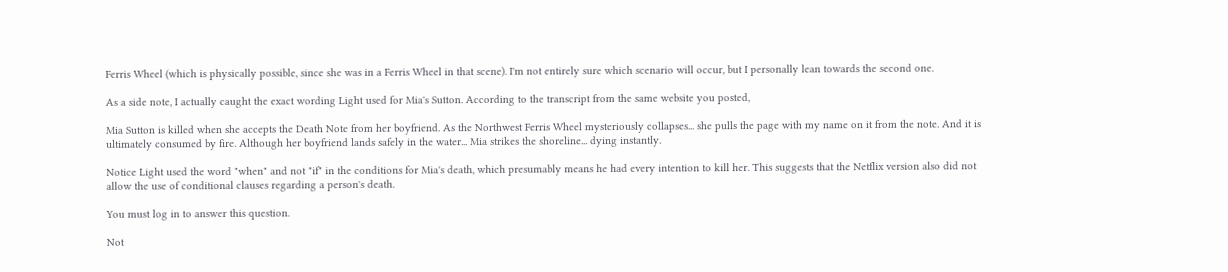Ferris Wheel (which is physically possible, since she was in a Ferris Wheel in that scene). I'm not entirely sure which scenario will occur, but I personally lean towards the second one.

As a side note, I actually caught the exact wording Light used for Mia's Sutton. According to the transcript from the same website you posted,

Mia Sutton is killed when she accepts the Death Note from her boyfriend. As the Northwest Ferris Wheel mysteriously collapses... she pulls the page with my name on it from the note. And it is ultimately consumed by fire. Although her boyfriend lands safely in the water... Mia strikes the shoreline... dying instantly.

Notice Light used the word "when" and not "if" in the conditions for Mia's death, which presumably means he had every intention to kill her. This suggests that the Netflix version also did not allow the use of conditional clauses regarding a person's death.

You must log in to answer this question.

Not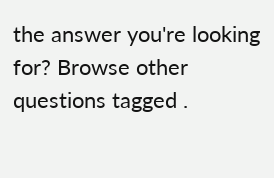the answer you're looking for? Browse other questions tagged .